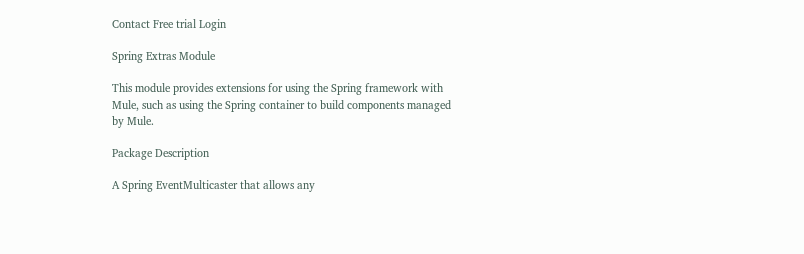Contact Free trial Login

Spring Extras Module

This module provides extensions for using the Spring framework with Mule, such as using the Spring container to build components managed by Mule.

Package Description

A Spring EventMulticaster that allows any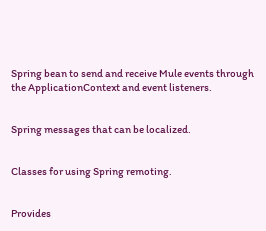Spring bean to send and receive Mule events through the ApplicationContext and event listeners.


Spring messages that can be localized.


Classes for using Spring remoting.


Provides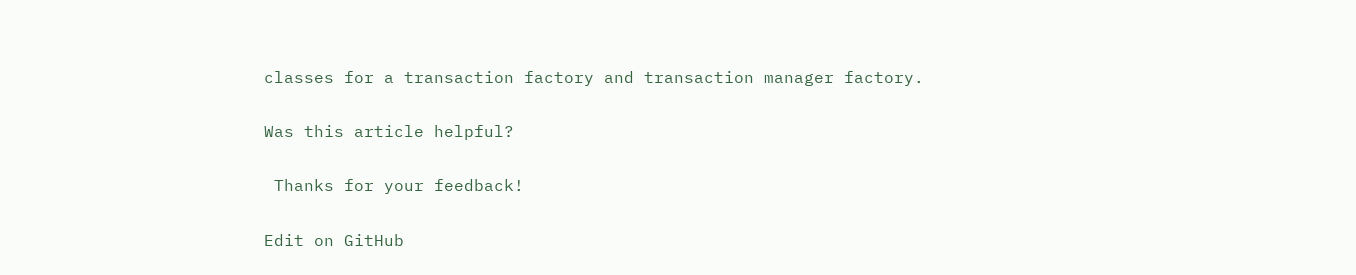classes for a transaction factory and transaction manager factory.

Was this article helpful?

 Thanks for your feedback!

Edit on GitHub